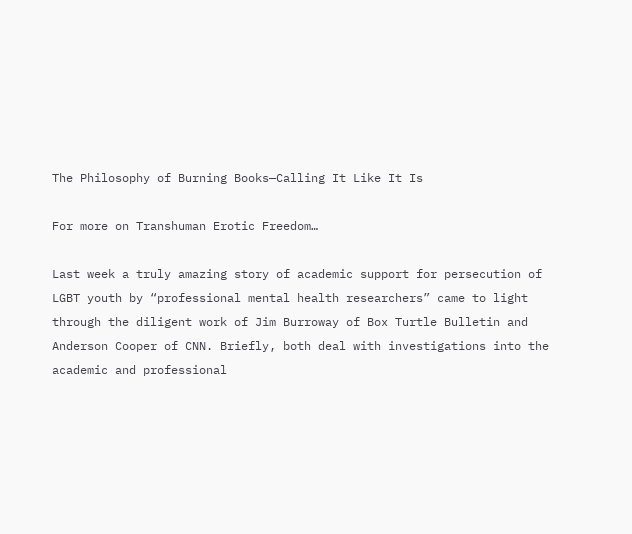The Philosophy of Burning Books—Calling It Like It Is

For more on Transhuman Erotic Freedom…

Last week a truly amazing story of academic support for persecution of LGBT youth by “professional mental health researchers” came to light through the diligent work of Jim Burroway of Box Turtle Bulletin and Anderson Cooper of CNN. Briefly, both deal with investigations into the academic and professional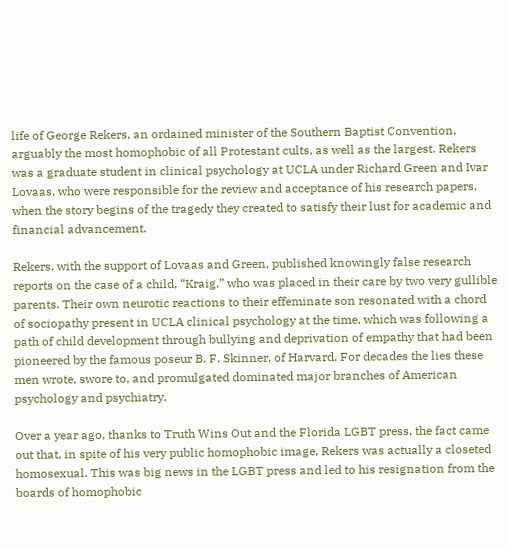life of George Rekers, an ordained minister of the Southern Baptist Convention, arguably the most homophobic of all Protestant cults, as well as the largest. Rekers was a graduate student in clinical psychology at UCLA under Richard Green and Ivar Lovaas, who were responsible for the review and acceptance of his research papers, when the story begins of the tragedy they created to satisfy their lust for academic and financial advancement.

Rekers, with the support of Lovaas and Green, published knowingly false research reports on the case of a child, “Kraig,” who was placed in their care by two very gullible parents. Their own neurotic reactions to their effeminate son resonated with a chord of sociopathy present in UCLA clinical psychology at the time, which was following a path of child development through bullying and deprivation of empathy that had been pioneered by the famous poseur B. F. Skinner, of Harvard. For decades the lies these men wrote, swore to, and promulgated dominated major branches of American psychology and psychiatry.

Over a year ago, thanks to Truth Wins Out and the Florida LGBT press, the fact came out that, in spite of his very public homophobic image, Rekers was actually a closeted homosexual. This was big news in the LGBT press and led to his resignation from the boards of homophobic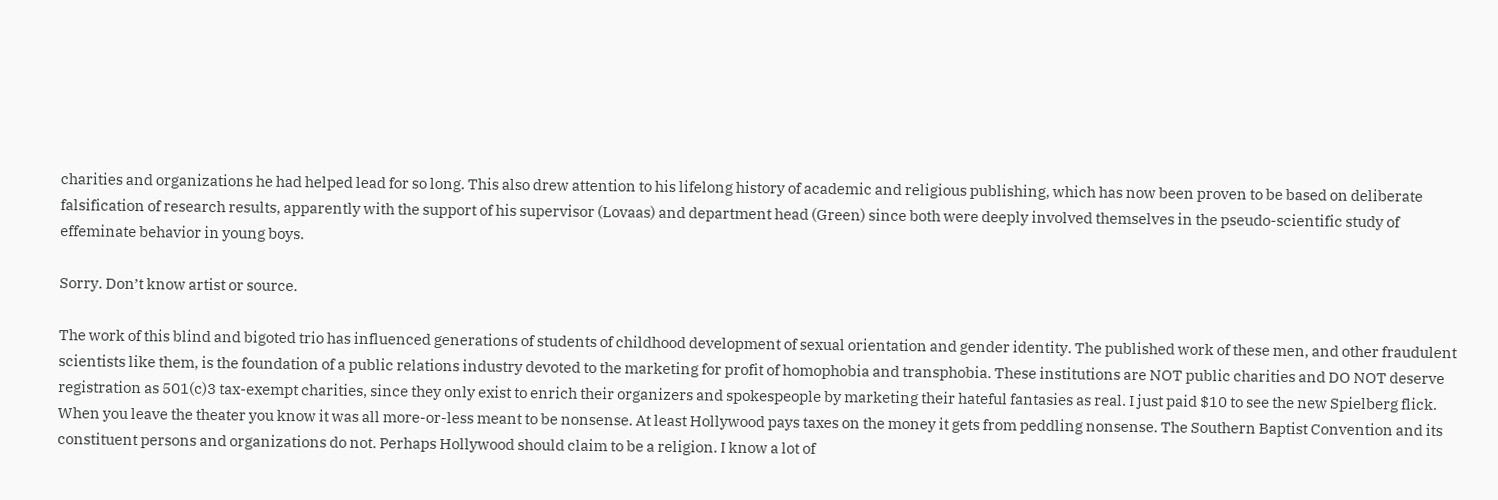charities and organizations he had helped lead for so long. This also drew attention to his lifelong history of academic and religious publishing, which has now been proven to be based on deliberate falsification of research results, apparently with the support of his supervisor (Lovaas) and department head (Green) since both were deeply involved themselves in the pseudo-scientific study of effeminate behavior in young boys.

Sorry. Don’t know artist or source.

The work of this blind and bigoted trio has influenced generations of students of childhood development of sexual orientation and gender identity. The published work of these men, and other fraudulent scientists like them, is the foundation of a public relations industry devoted to the marketing for profit of homophobia and transphobia. These institutions are NOT public charities and DO NOT deserve registration as 501(c)3 tax-exempt charities, since they only exist to enrich their organizers and spokespeople by marketing their hateful fantasies as real. I just paid $10 to see the new Spielberg flick. When you leave the theater you know it was all more-or-less meant to be nonsense. At least Hollywood pays taxes on the money it gets from peddling nonsense. The Southern Baptist Convention and its constituent persons and organizations do not. Perhaps Hollywood should claim to be a religion. I know a lot of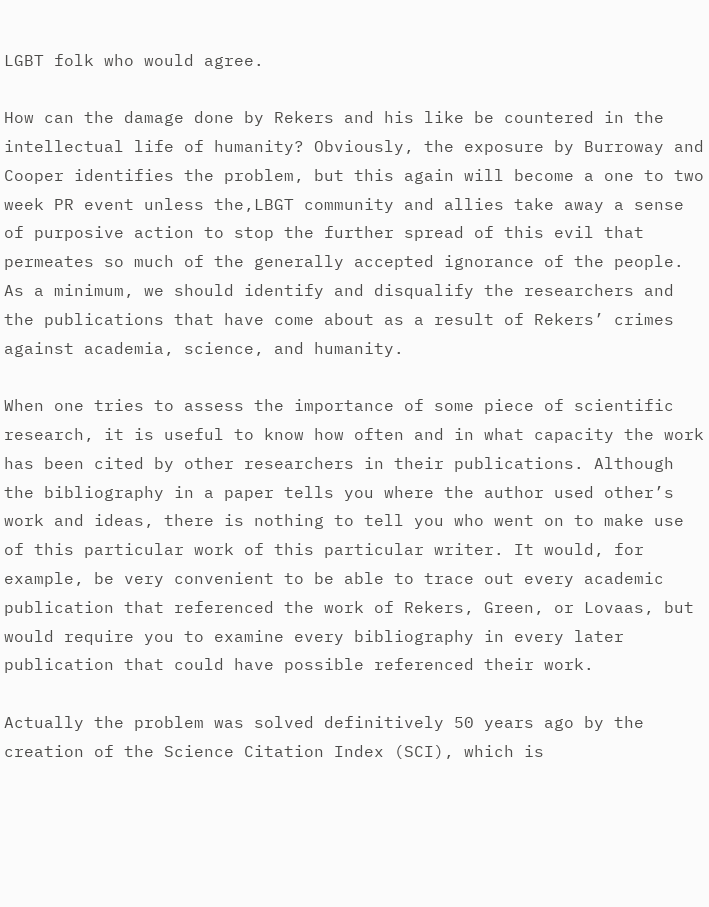LGBT folk who would agree.

How can the damage done by Rekers and his like be countered in the intellectual life of humanity? Obviously, the exposure by Burroway and Cooper identifies the problem, but this again will become a one to two week PR event unless the,LBGT community and allies take away a sense of purposive action to stop the further spread of this evil that permeates so much of the generally accepted ignorance of the people. As a minimum, we should identify and disqualify the researchers and the publications that have come about as a result of Rekers’ crimes against academia, science, and humanity.

When one tries to assess the importance of some piece of scientific research, it is useful to know how often and in what capacity the work has been cited by other researchers in their publications. Although the bibliography in a paper tells you where the author used other’s work and ideas, there is nothing to tell you who went on to make use of this particular work of this particular writer. It would, for example, be very convenient to be able to trace out every academic publication that referenced the work of Rekers, Green, or Lovaas, but would require you to examine every bibliography in every later publication that could have possible referenced their work.

Actually the problem was solved definitively 50 years ago by the creation of the Science Citation Index (SCI), which is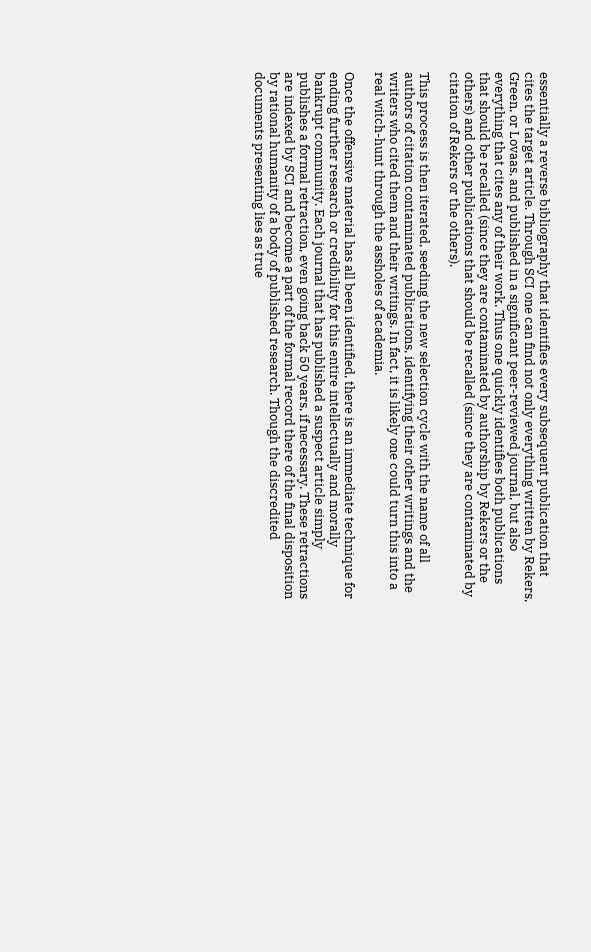essentially a reverse bibliography that identifies every subsequent publication that cites the target article. Through SCI one can find not only everything written by Rekers, Green, or Lovaas, and published in a significant peer-reviewed journal, but also everything that cites any of their work. Thus one quickly identifies both publications that should be recalled (since they are contaminated by authorship by Rekers or the others) and other publications that should be recalled (since they are contaminated by citation of Rekers or the others).

This process is then iterated, seeding the new selection cycle with the name of all authors of citation contaminated publications, identifying their other writings and the writers who cited them and their writings. In fact, it is likely one could turn this into a real witch-hunt through the assholes of academia.

Once the offensive material has all been identified, there is an immediate technique for ending further research or credibility for this entire intellectually and morally bankrupt community. Each journal that has published a suspect article simply publishes a formal retraction, even going back 50 years, if necessary. These retractions are indexed by SCI and become a part of the formal record there of the final disposition by rational humanity of a body of published research. Though the discredited documents presenting lies as true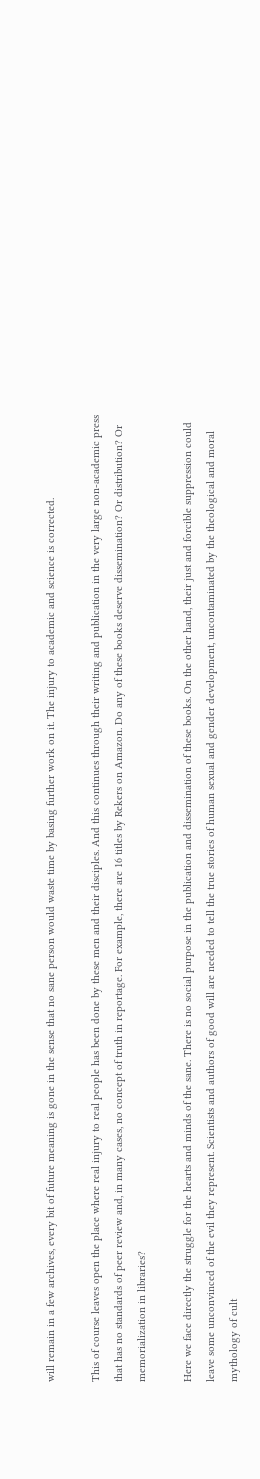will remain in a few archives, every bit of future meaning is gone in the sense that no sane person would waste time by basing further work on it. The injury to academic and science is corrected.

This of course leaves open the place where real injury to real people has been done by these men and their disciples. And this continues through their writing and publication in the very large non-academic press that has no standards of peer review and, in many cases, no concept of truth in reportage. For example, there are 16 titles by Rekers on Amazon. Do any of these books deserve dissemination? Or distribution? Or memorialization in libraries?

Here we face directly the struggle for the hearts and minds of the sane. There is no social purpose in the publication and dissemination of these books. On the other hand, their just and forcible suppression could leave some unconvinced of the evil they represent. Scientists and authors of good will are needed to tell the true stories of human sexual and gender development, uncontaminated by the theological and moral mythology of cult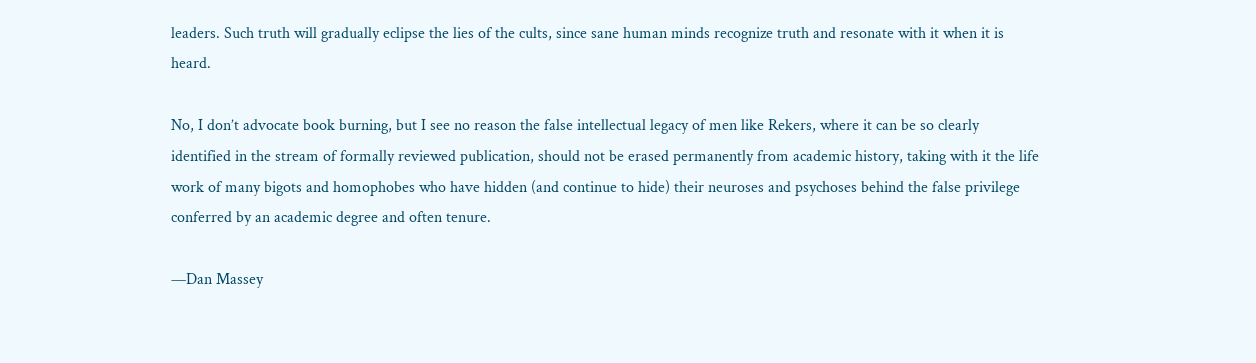leaders. Such truth will gradually eclipse the lies of the cults, since sane human minds recognize truth and resonate with it when it is heard.

No, I don’t advocate book burning, but I see no reason the false intellectual legacy of men like Rekers, where it can be so clearly identified in the stream of formally reviewed publication, should not be erased permanently from academic history, taking with it the life work of many bigots and homophobes who have hidden (and continue to hide) their neuroses and psychoses behind the false privilege conferred by an academic degree and often tenure.

—Dan Massey